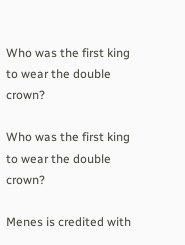Who was the first king to wear the double crown?

Who was the first king to wear the double crown?

Menes is credited with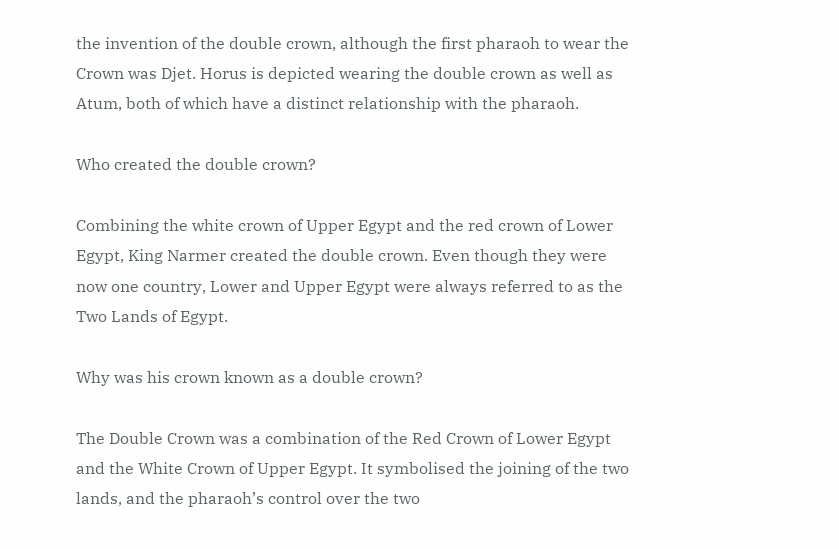the invention of the double crown, although the first pharaoh to wear the Crown was Djet. Horus is depicted wearing the double crown as well as Atum, both of which have a distinct relationship with the pharaoh.

Who created the double crown?

Combining the white crown of Upper Egypt and the red crown of Lower Egypt, King Narmer created the double crown. Even though they were now one country, Lower and Upper Egypt were always referred to as the Two Lands of Egypt.

Why was his crown known as a double crown?

The Double Crown was a combination of the Red Crown of Lower Egypt and the White Crown of Upper Egypt. It symbolised the joining of the two lands, and the pharaoh’s control over the two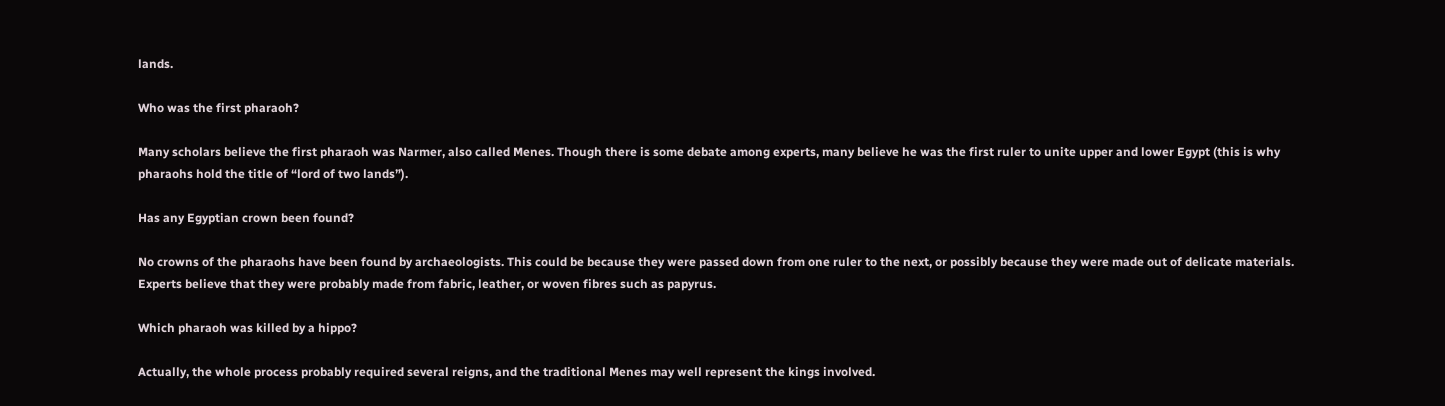lands.

Who was the first pharaoh?

Many scholars believe the first pharaoh was Narmer, also called Menes. Though there is some debate among experts, many believe he was the first ruler to unite upper and lower Egypt (this is why pharaohs hold the title of “lord of two lands”).

Has any Egyptian crown been found?

No crowns of the pharaohs have been found by archaeologists. This could be because they were passed down from one ruler to the next, or possibly because they were made out of delicate materials. Experts believe that they were probably made from fabric, leather, or woven fibres such as papyrus.

Which pharaoh was killed by a hippo?

Actually, the whole process probably required several reigns, and the traditional Menes may well represent the kings involved.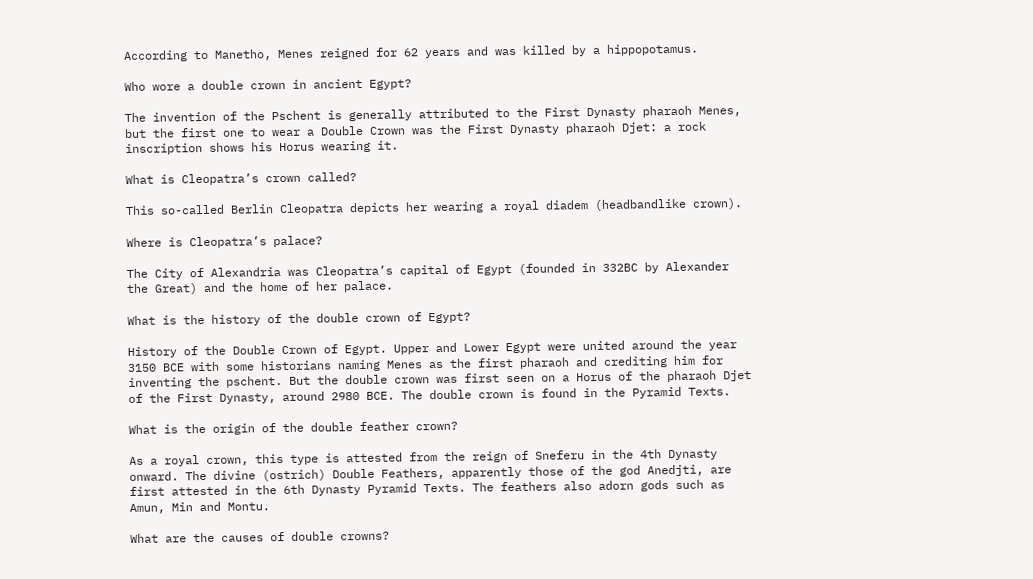According to Manetho, Menes reigned for 62 years and was killed by a hippopotamus.

Who wore a double crown in ancient Egypt?

The invention of the Pschent is generally attributed to the First Dynasty pharaoh Menes, but the first one to wear a Double Crown was the First Dynasty pharaoh Djet: a rock inscription shows his Horus wearing it.

What is Cleopatra’s crown called?

This so-called Berlin Cleopatra depicts her wearing a royal diadem (headbandlike crown).

Where is Cleopatra’s palace?

The City of Alexandria was Cleopatra’s capital of Egypt (founded in 332BC by Alexander the Great) and the home of her palace.

What is the history of the double crown of Egypt?

History of the Double Crown of Egypt. Upper and Lower Egypt were united around the year 3150 BCE with some historians naming Menes as the first pharaoh and crediting him for inventing the pschent. But the double crown was first seen on a Horus of the pharaoh Djet of the First Dynasty, around 2980 BCE. The double crown is found in the Pyramid Texts.

What is the origin of the double feather crown?

As a royal crown, this type is attested from the reign of Sneferu in the 4th Dynasty onward. The divine (ostrich) Double Feathers, apparently those of the god Anedjti, are first attested in the 6th Dynasty Pyramid Texts. The feathers also adorn gods such as Amun, Min and Montu.

What are the causes of double crowns?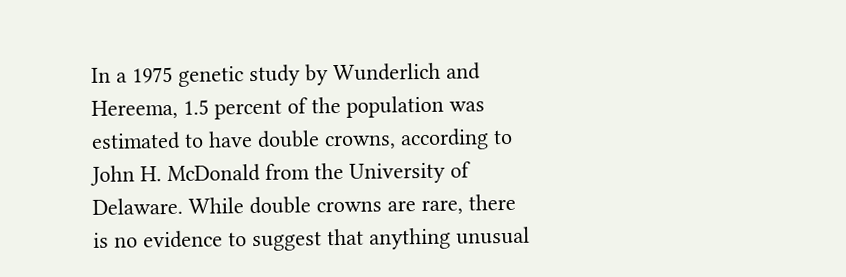In a 1975 genetic study by Wunderlich and Hereema, 1.5 percent of the population was estimated to have double crowns, according to John H. McDonald from the University of Delaware. While double crowns are rare, there is no evidence to suggest that anything unusual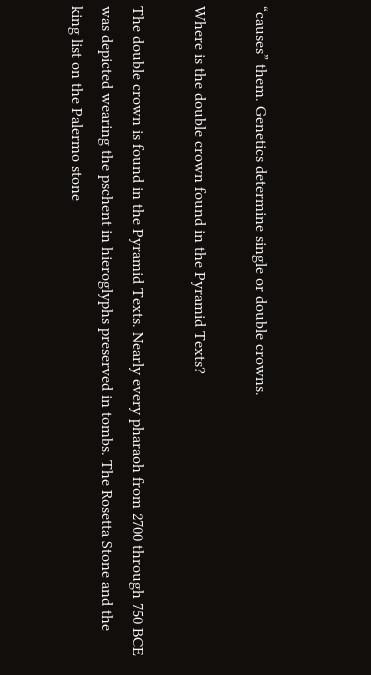“causes” them. Genetics determine single or double crowns.

Where is the double crown found in the Pyramid Texts?

The double crown is found in the Pyramid Texts. Nearly every pharaoh from 2700 through 750 BCE was depicted wearing the pschent in hieroglyphs preserved in tombs. The Rosetta Stone and the king list on the Palermo stone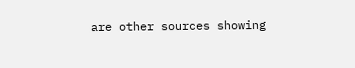are other sources showing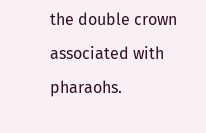the double crown associated with pharaohs.